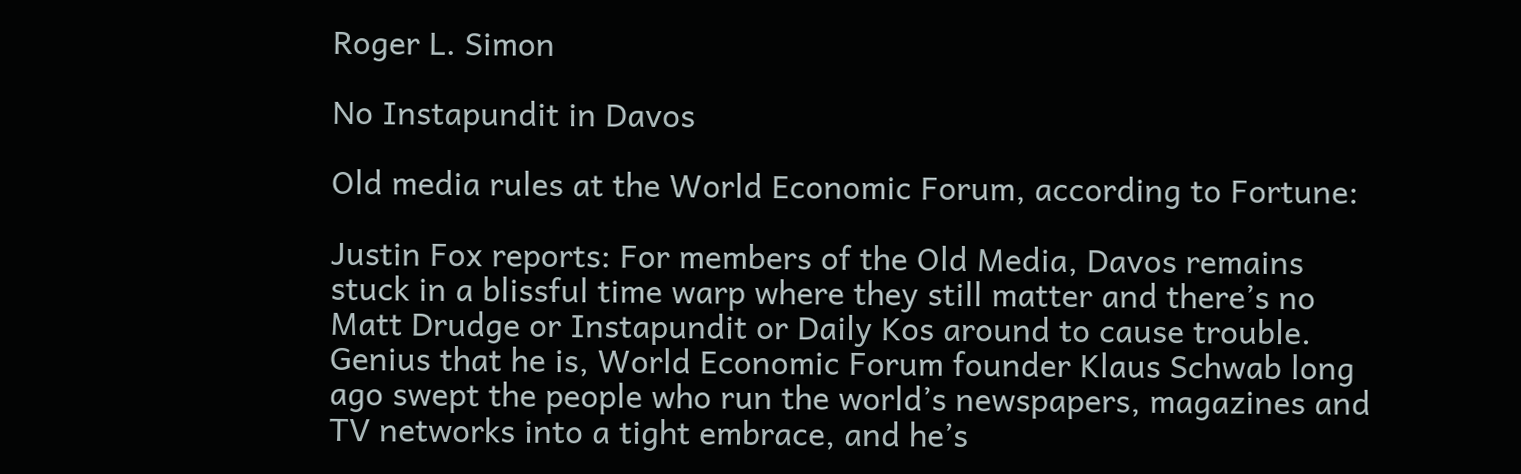Roger L. Simon

No Instapundit in Davos

Old media rules at the World Economic Forum, according to Fortune:

Justin Fox reports: For members of the Old Media, Davos remains stuck in a blissful time warp where they still matter and there’s no Matt Drudge or Instapundit or Daily Kos around to cause trouble. Genius that he is, World Economic Forum founder Klaus Schwab long ago swept the people who run the world’s newspapers, magazines and TV networks into a tight embrace, and he’s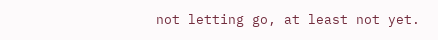not letting go, at least not yet.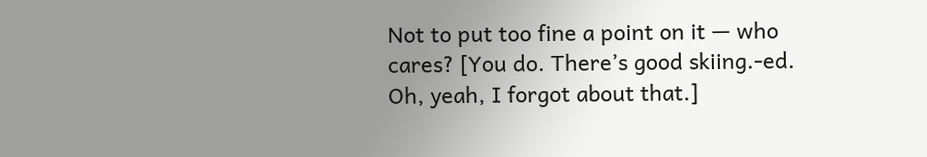Not to put too fine a point on it — who cares? [You do. There’s good skiing.-ed. Oh, yeah, I forgot about that.]